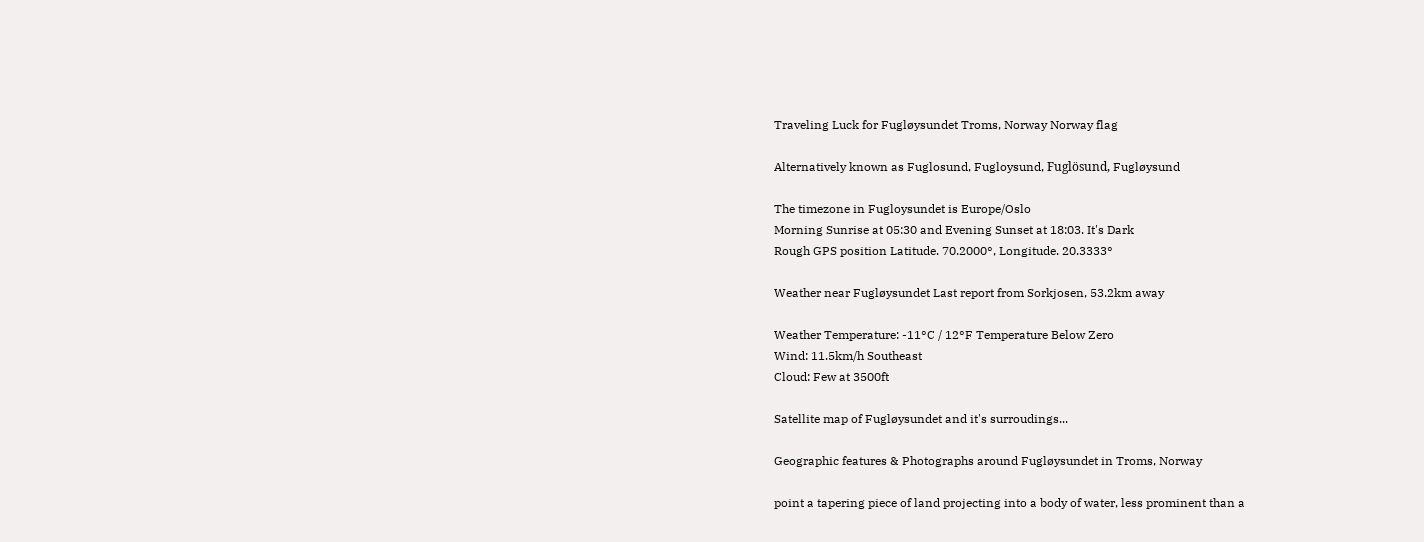Traveling Luck for Fugløysundet Troms, Norway Norway flag

Alternatively known as Fuglosund, Fugloysund, Fuglösund, Fugløysund

The timezone in Fugloysundet is Europe/Oslo
Morning Sunrise at 05:30 and Evening Sunset at 18:03. It's Dark
Rough GPS position Latitude. 70.2000°, Longitude. 20.3333°

Weather near Fugløysundet Last report from Sorkjosen, 53.2km away

Weather Temperature: -11°C / 12°F Temperature Below Zero
Wind: 11.5km/h Southeast
Cloud: Few at 3500ft

Satellite map of Fugløysundet and it's surroudings...

Geographic features & Photographs around Fugløysundet in Troms, Norway

point a tapering piece of land projecting into a body of water, less prominent than a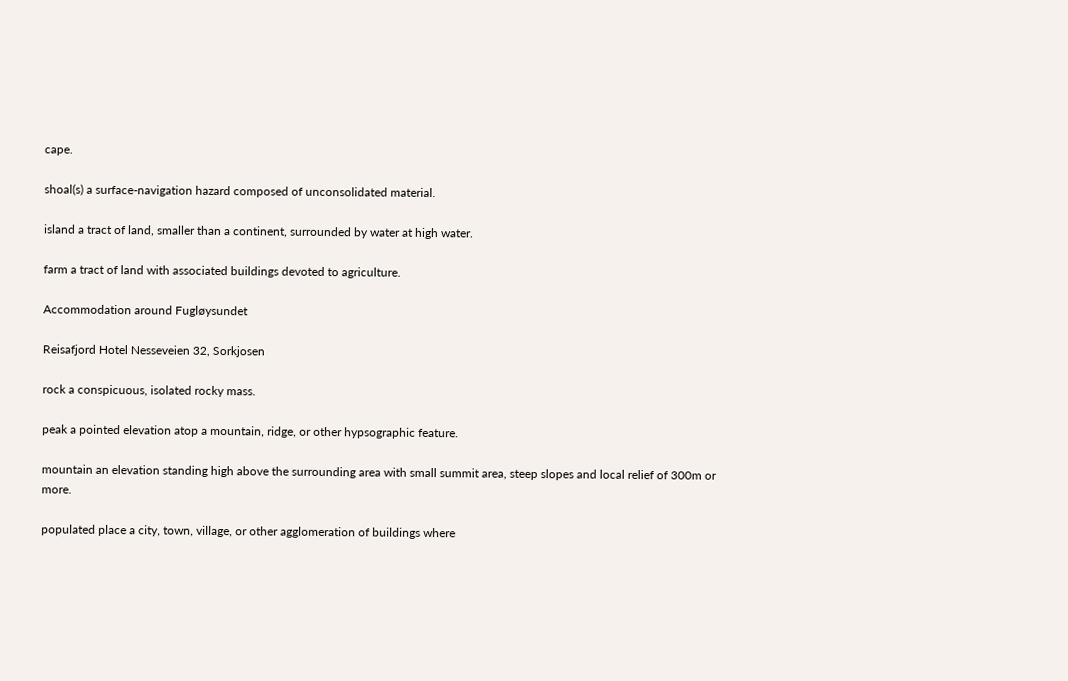cape.

shoal(s) a surface-navigation hazard composed of unconsolidated material.

island a tract of land, smaller than a continent, surrounded by water at high water.

farm a tract of land with associated buildings devoted to agriculture.

Accommodation around Fugløysundet

Reisafjord Hotel Nesseveien 32, Sorkjosen

rock a conspicuous, isolated rocky mass.

peak a pointed elevation atop a mountain, ridge, or other hypsographic feature.

mountain an elevation standing high above the surrounding area with small summit area, steep slopes and local relief of 300m or more.

populated place a city, town, village, or other agglomeration of buildings where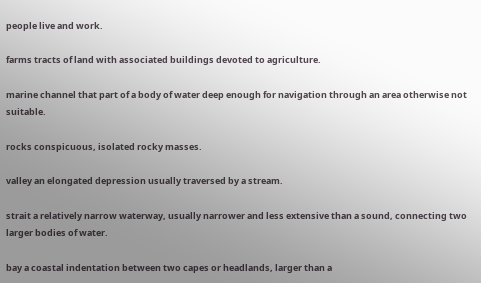people live and work.

farms tracts of land with associated buildings devoted to agriculture.

marine channel that part of a body of water deep enough for navigation through an area otherwise not suitable.

rocks conspicuous, isolated rocky masses.

valley an elongated depression usually traversed by a stream.

strait a relatively narrow waterway, usually narrower and less extensive than a sound, connecting two larger bodies of water.

bay a coastal indentation between two capes or headlands, larger than a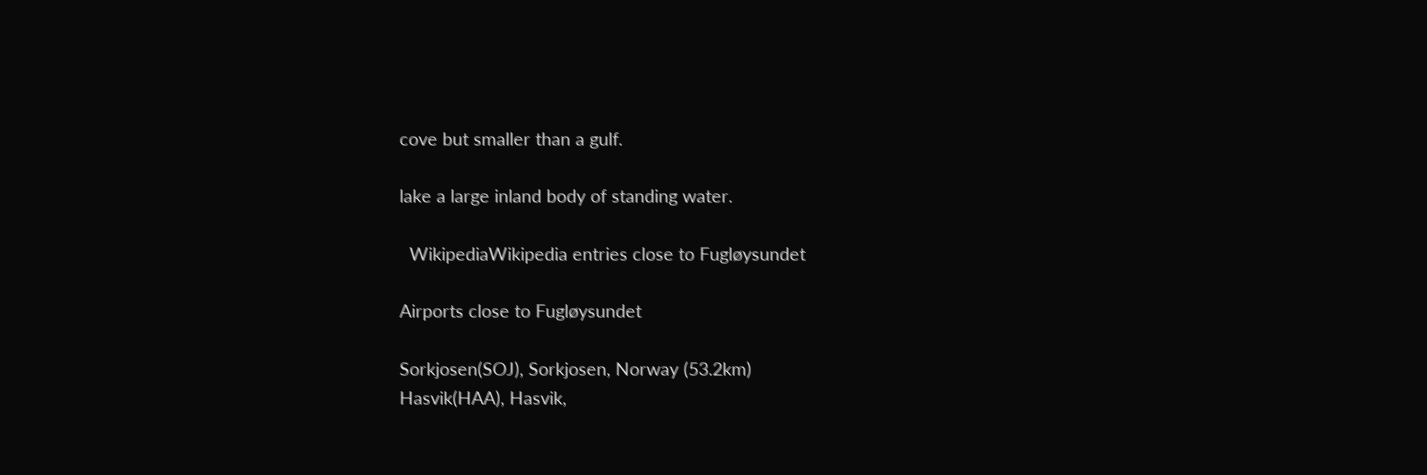cove but smaller than a gulf.

lake a large inland body of standing water.

  WikipediaWikipedia entries close to Fugløysundet

Airports close to Fugløysundet

Sorkjosen(SOJ), Sorkjosen, Norway (53.2km)
Hasvik(HAA), Hasvik,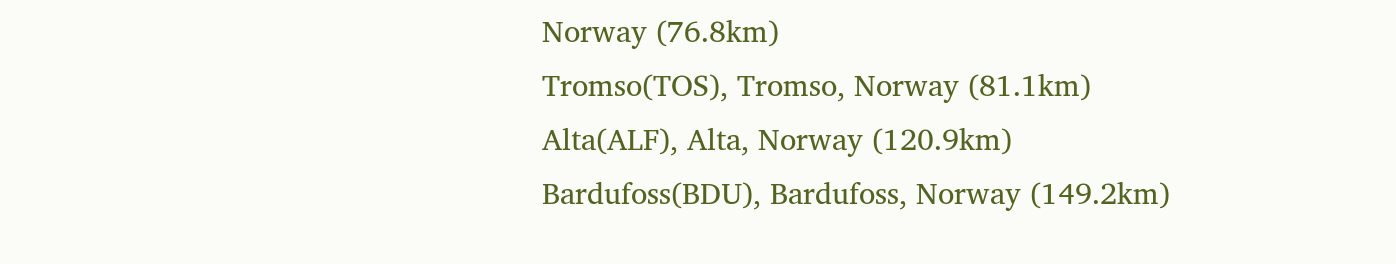Norway (76.8km)
Tromso(TOS), Tromso, Norway (81.1km)
Alta(ALF), Alta, Norway (120.9km)
Bardufoss(BDU), Bardufoss, Norway (149.2km)